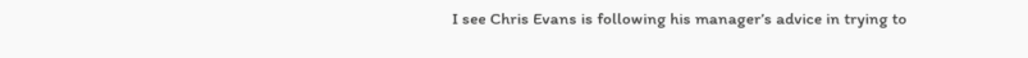I see Chris Evans is following his manager’s advice in trying to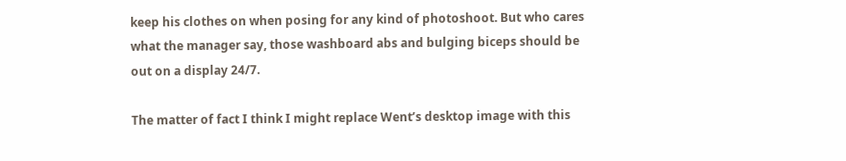keep his clothes on when posing for any kind of photoshoot. But who cares what the manager say, those washboard abs and bulging biceps should be out on a display 24/7.

The matter of fact I think I might replace Went’s desktop image with this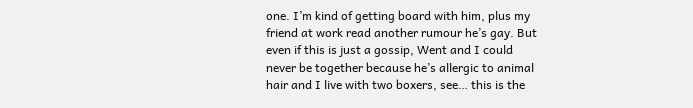one. I’m kind of getting board with him, plus my friend at work read another rumour he’s gay. But even if this is just a gossip, Went and I could never be together because he’s allergic to animal hair and I live with two boxers, see… this is the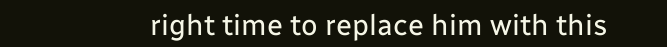right time to replace him with this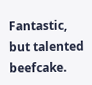Fantastic, but talented beefcake.